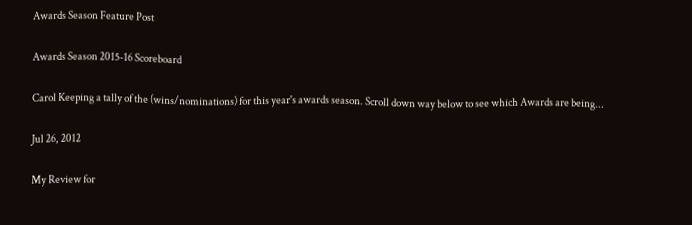Awards Season Feature Post

Awards Season 2015-16 Scoreboard

Carol Keeping a tally of the (wins/nominations) for this year's awards season. Scroll down way below to see which Awards are being...

Jul 26, 2012

My Review for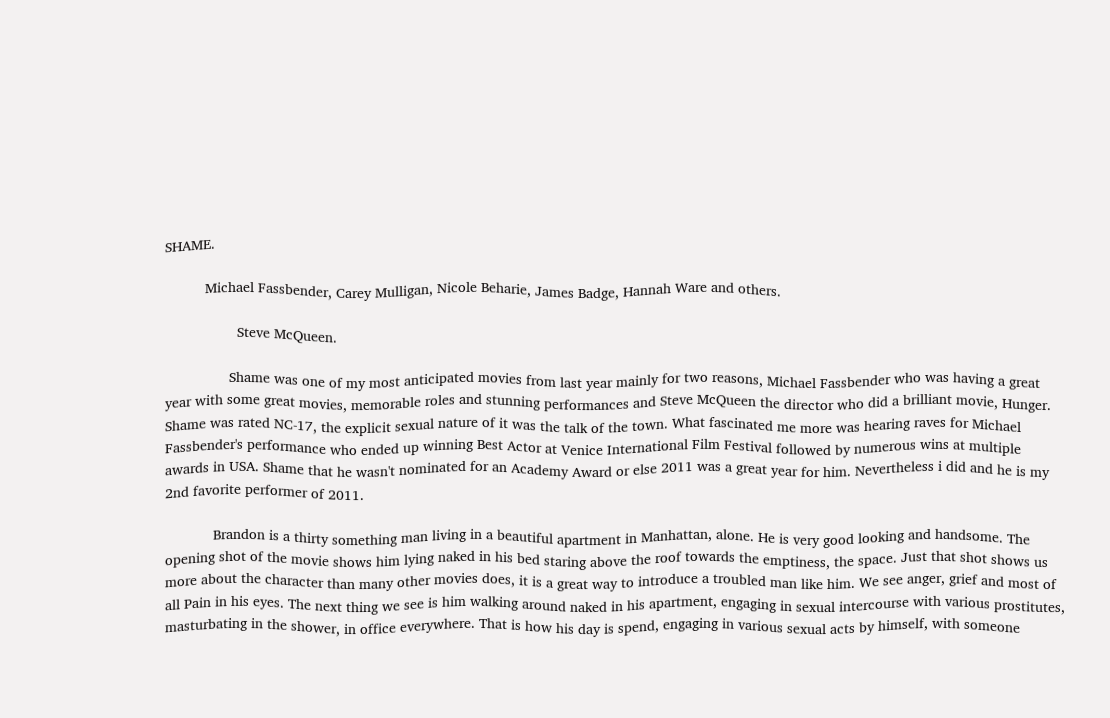SHAME.

          Michael Fassbender, Carey Mulligan, Nicole Beharie, James Badge, Hannah Ware and others.

                  Steve McQueen.

                Shame was one of my most anticipated movies from last year mainly for two reasons, Michael Fassbender who was having a great year with some great movies, memorable roles and stunning performances and Steve McQueen the director who did a brilliant movie, Hunger. Shame was rated NC-17, the explicit sexual nature of it was the talk of the town. What fascinated me more was hearing raves for Michael Fassbender's performance who ended up winning Best Actor at Venice International Film Festival followed by numerous wins at multiple awards in USA. Shame that he wasn't nominated for an Academy Award or else 2011 was a great year for him. Nevertheless i did and he is my 2nd favorite performer of 2011.

            Brandon is a thirty something man living in a beautiful apartment in Manhattan, alone. He is very good looking and handsome. The opening shot of the movie shows him lying naked in his bed staring above the roof towards the emptiness, the space. Just that shot shows us more about the character than many other movies does, it is a great way to introduce a troubled man like him. We see anger, grief and most of all Pain in his eyes. The next thing we see is him walking around naked in his apartment, engaging in sexual intercourse with various prostitutes, masturbating in the shower, in office everywhere. That is how his day is spend, engaging in various sexual acts by himself, with someone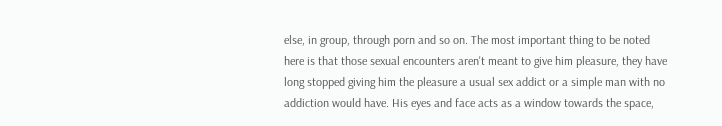else, in group, through porn and so on. The most important thing to be noted here is that those sexual encounters aren't meant to give him pleasure, they have long stopped giving him the pleasure a usual sex addict or a simple man with no addiction would have. His eyes and face acts as a window towards the space,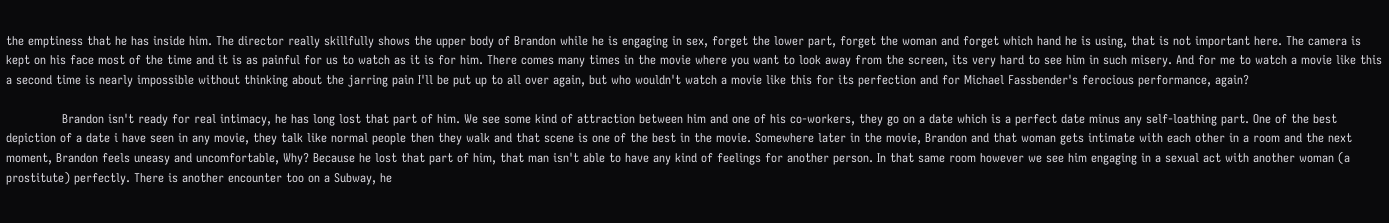the emptiness that he has inside him. The director really skillfully shows the upper body of Brandon while he is engaging in sex, forget the lower part, forget the woman and forget which hand he is using, that is not important here. The camera is kept on his face most of the time and it is as painful for us to watch as it is for him. There comes many times in the movie where you want to look away from the screen, its very hard to see him in such misery. And for me to watch a movie like this a second time is nearly impossible without thinking about the jarring pain I'll be put up to all over again, but who wouldn't watch a movie like this for its perfection and for Michael Fassbender's ferocious performance, again?

              Brandon isn't ready for real intimacy, he has long lost that part of him. We see some kind of attraction between him and one of his co-workers, they go on a date which is a perfect date minus any self-loathing part. One of the best depiction of a date i have seen in any movie, they talk like normal people then they walk and that scene is one of the best in the movie. Somewhere later in the movie, Brandon and that woman gets intimate with each other in a room and the next moment, Brandon feels uneasy and uncomfortable, Why? Because he lost that part of him, that man isn't able to have any kind of feelings for another person. In that same room however we see him engaging in a sexual act with another woman (a prostitute) perfectly. There is another encounter too on a Subway, he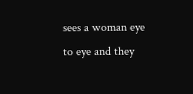sees a woman eye to eye and they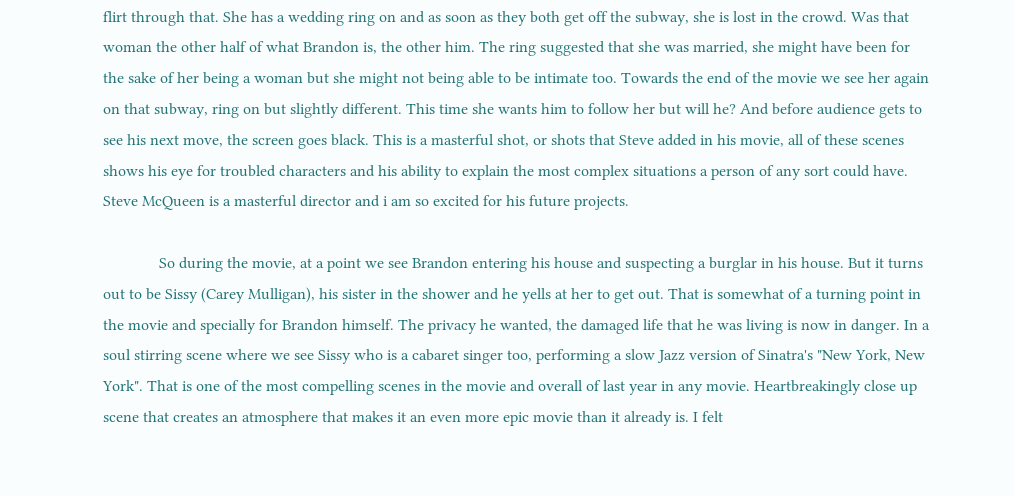flirt through that. She has a wedding ring on and as soon as they both get off the subway, she is lost in the crowd. Was that woman the other half of what Brandon is, the other him. The ring suggested that she was married, she might have been for the sake of her being a woman but she might not being able to be intimate too. Towards the end of the movie we see her again on that subway, ring on but slightly different. This time she wants him to follow her but will he? And before audience gets to see his next move, the screen goes black. This is a masterful shot, or shots that Steve added in his movie, all of these scenes shows his eye for troubled characters and his ability to explain the most complex situations a person of any sort could have. Steve McQueen is a masterful director and i am so excited for his future projects.

              So during the movie, at a point we see Brandon entering his house and suspecting a burglar in his house. But it turns out to be Sissy (Carey Mulligan), his sister in the shower and he yells at her to get out. That is somewhat of a turning point in the movie and specially for Brandon himself. The privacy he wanted, the damaged life that he was living is now in danger. In a soul stirring scene where we see Sissy who is a cabaret singer too, performing a slow Jazz version of Sinatra's "New York, New York". That is one of the most compelling scenes in the movie and overall of last year in any movie. Heartbreakingly close up scene that creates an atmosphere that makes it an even more epic movie than it already is. I felt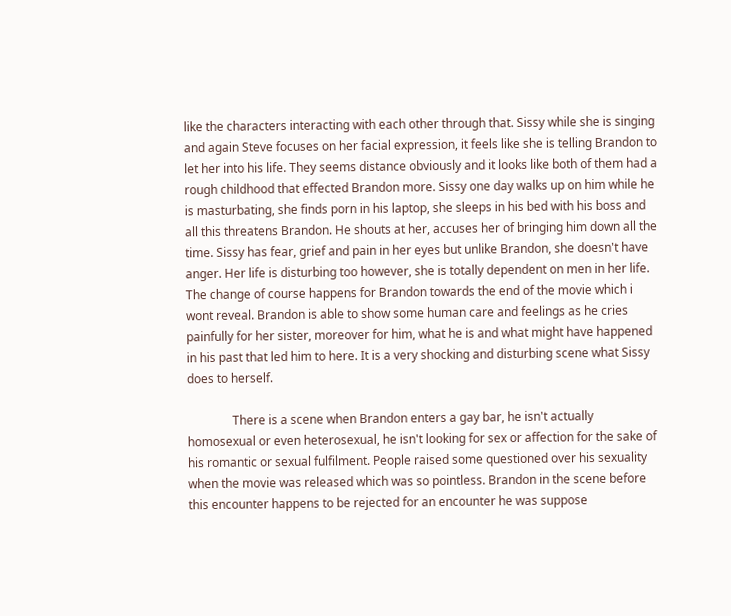like the characters interacting with each other through that. Sissy while she is singing and again Steve focuses on her facial expression, it feels like she is telling Brandon to let her into his life. They seems distance obviously and it looks like both of them had a rough childhood that effected Brandon more. Sissy one day walks up on him while he is masturbating, she finds porn in his laptop, she sleeps in his bed with his boss and all this threatens Brandon. He shouts at her, accuses her of bringing him down all the time. Sissy has fear, grief and pain in her eyes but unlike Brandon, she doesn't have anger. Her life is disturbing too however, she is totally dependent on men in her life. The change of course happens for Brandon towards the end of the movie which i wont reveal. Brandon is able to show some human care and feelings as he cries painfully for her sister, moreover for him, what he is and what might have happened in his past that led him to here. It is a very shocking and disturbing scene what Sissy does to herself.

               There is a scene when Brandon enters a gay bar, he isn't actually homosexual or even heterosexual, he isn't looking for sex or affection for the sake of his romantic or sexual fulfilment. People raised some questioned over his sexuality when the movie was released which was so pointless. Brandon in the scene before this encounter happens to be rejected for an encounter he was suppose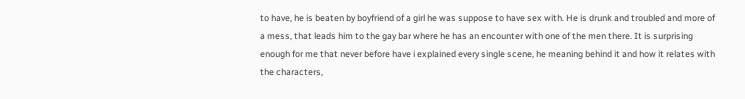to have, he is beaten by boyfriend of a girl he was suppose to have sex with. He is drunk and troubled and more of a mess, that leads him to the gay bar where he has an encounter with one of the men there. It is surprising enough for me that never before have i explained every single scene, he meaning behind it and how it relates with the characters,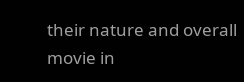their nature and overall movie in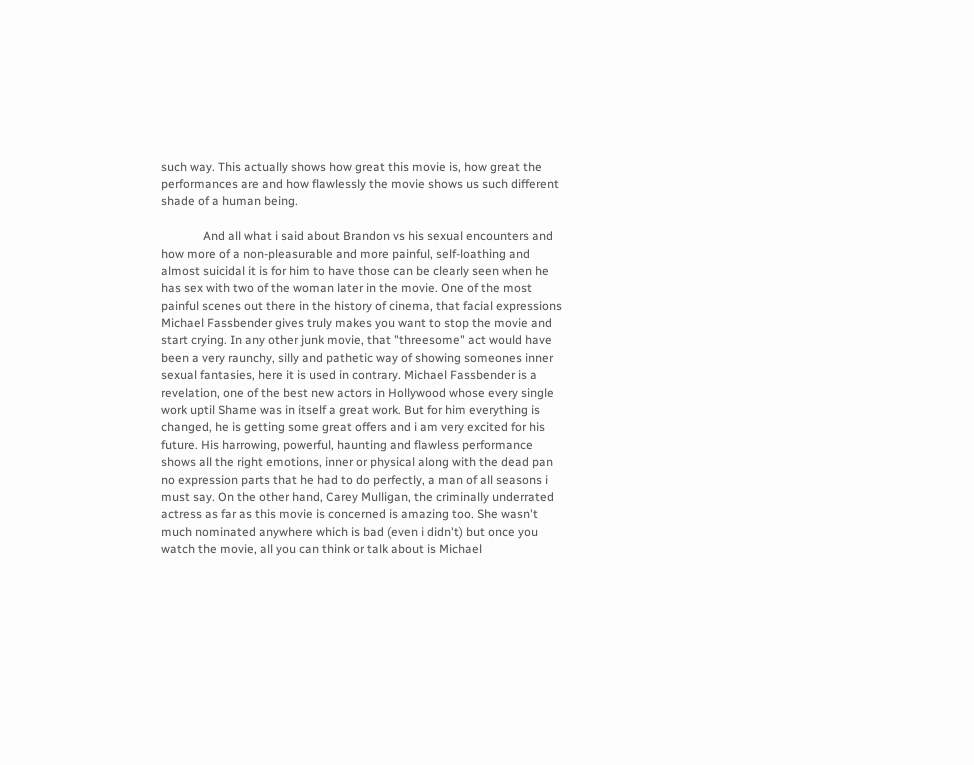such way. This actually shows how great this movie is, how great the performances are and how flawlessly the movie shows us such different shade of a human being.

              And all what i said about Brandon vs his sexual encounters and how more of a non-pleasurable and more painful, self-loathing and almost suicidal it is for him to have those can be clearly seen when he has sex with two of the woman later in the movie. One of the most painful scenes out there in the history of cinema, that facial expressions Michael Fassbender gives truly makes you want to stop the movie and start crying. In any other junk movie, that "threesome" act would have been a very raunchy, silly and pathetic way of showing someones inner sexual fantasies, here it is used in contrary. Michael Fassbender is a revelation, one of the best new actors in Hollywood whose every single work uptil Shame was in itself a great work. But for him everything is changed, he is getting some great offers and i am very excited for his future. His harrowing, powerful, haunting and flawless performance shows all the right emotions, inner or physical along with the dead pan no expression parts that he had to do perfectly, a man of all seasons i must say. On the other hand, Carey Mulligan, the criminally underrated actress as far as this movie is concerned is amazing too. She wasn't much nominated anywhere which is bad (even i didn't) but once you watch the movie, all you can think or talk about is Michael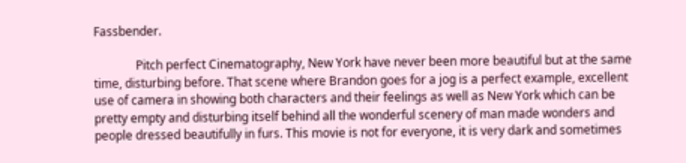Fassbender.

              Pitch perfect Cinematography, New York have never been more beautiful but at the same time, disturbing before. That scene where Brandon goes for a jog is a perfect example, excellent use of camera in showing both characters and their feelings as well as New York which can be pretty empty and disturbing itself behind all the wonderful scenery of man made wonders and people dressed beautifully in furs. This movie is not for everyone, it is very dark and sometimes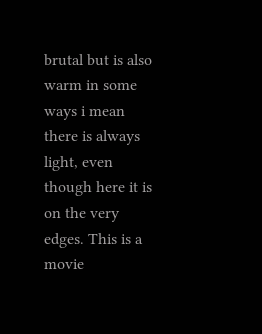brutal but is also warm in some ways i mean there is always light, even though here it is on the very edges. This is a movie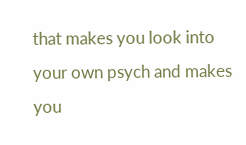that makes you look into your own psych and makes you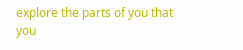explore the parts of you that you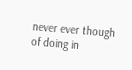never ever though of doing in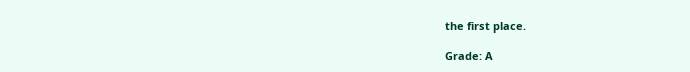the first place.

Grade: A